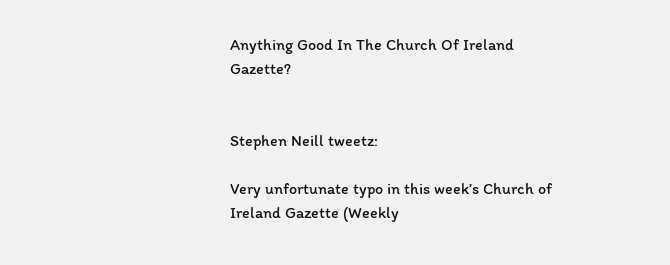Anything Good In The Church Of Ireland Gazette?


Stephen Neill tweetz:

Very unfortunate typo in this week’s Church of Ireland Gazette (Weekly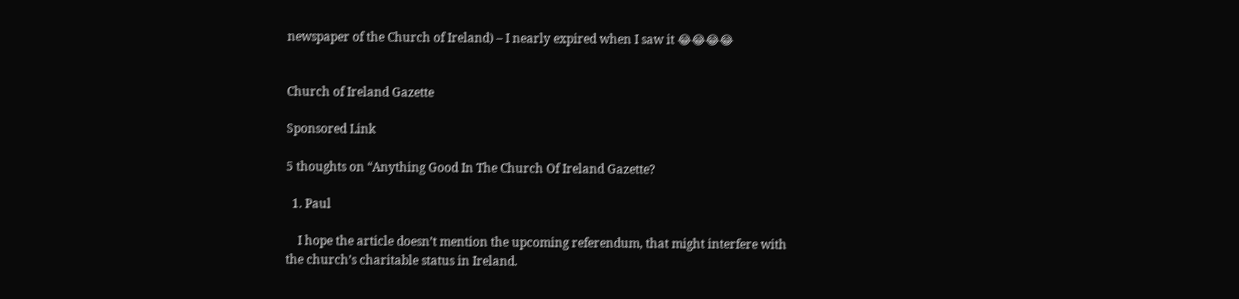newspaper of the Church of Ireland) – I nearly expired when I saw it 😂😂😂😂


Church of Ireland Gazette

Sponsored Link

5 thoughts on “Anything Good In The Church Of Ireland Gazette?

  1. Paul

    I hope the article doesn’t mention the upcoming referendum, that might interfere with the church’s charitable status in Ireland.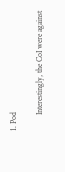1. Pod

        Interestingly, the CoI were against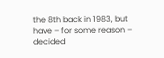the 8th back in 1983, but have – for some reason – decided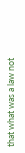that what was a law not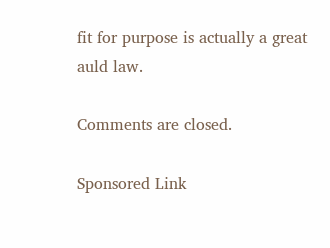fit for purpose is actually a great auld law.

Comments are closed.

Sponsored Link